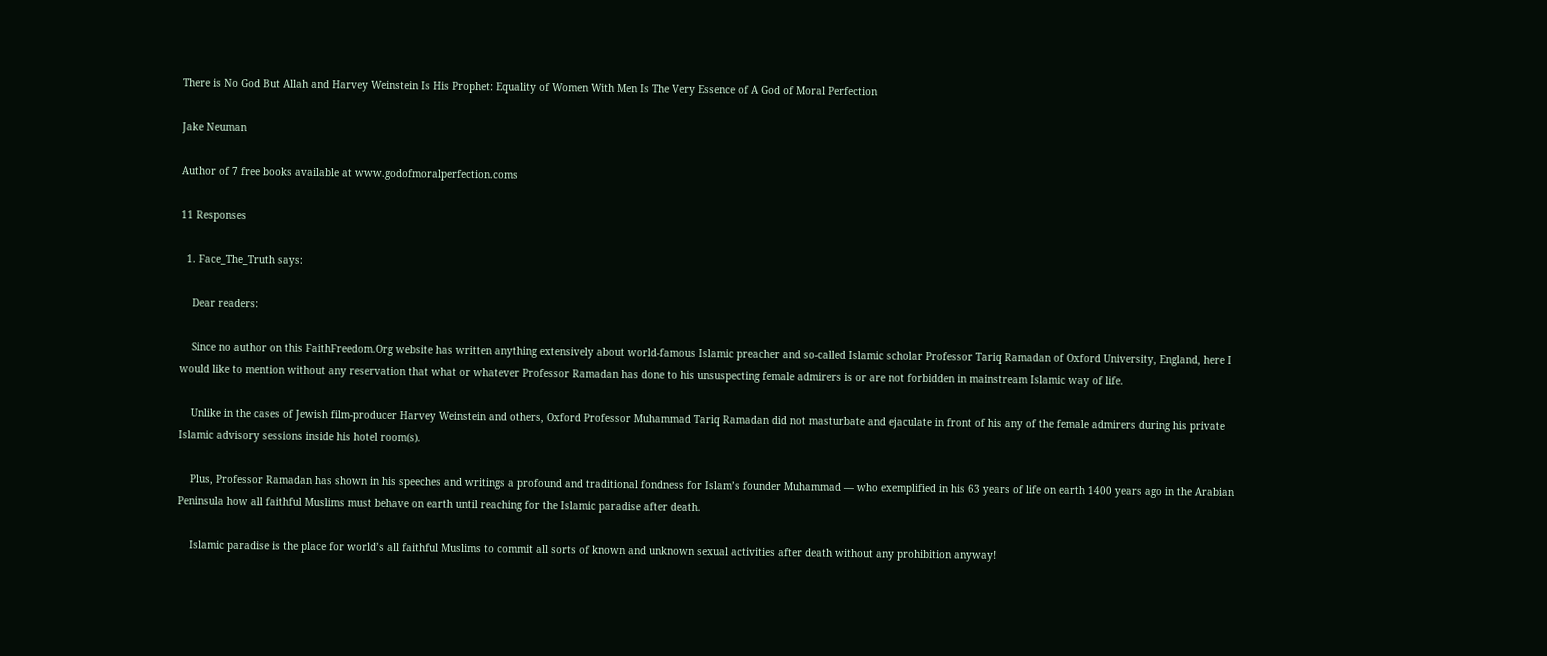There is No God But Allah and Harvey Weinstein Is His Prophet: Equality of Women With Men Is The Very Essence of A God of Moral Perfection

Jake Neuman

Author of 7 free books available at www.godofmoralperfection.coms

11 Responses

  1. Face_The_Truth says:

    Dear readers:

    Since no author on this FaithFreedom.Org website has written anything extensively about world-famous Islamic preacher and so-called Islamic scholar Professor Tariq Ramadan of Oxford University, England, here I would like to mention without any reservation that what or whatever Professor Ramadan has done to his unsuspecting female admirers is or are not forbidden in mainstream Islamic way of life.

    Unlike in the cases of Jewish film-producer Harvey Weinstein and others, Oxford Professor Muhammad Tariq Ramadan did not masturbate and ejaculate in front of his any of the female admirers during his private Islamic advisory sessions inside his hotel room(s).

    Plus, Professor Ramadan has shown in his speeches and writings a profound and traditional fondness for Islam’s founder Muhammad — who exemplified in his 63 years of life on earth 1400 years ago in the Arabian Peninsula how all faithful Muslims must behave on earth until reaching for the Islamic paradise after death.

    Islamic paradise is the place for world’s all faithful Muslims to commit all sorts of known and unknown sexual activities after death without any prohibition anyway!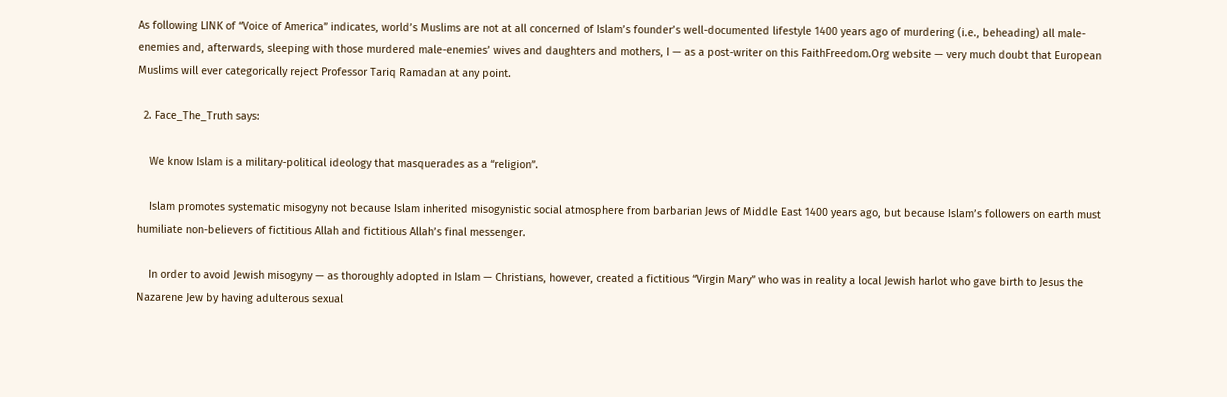As following LINK of “Voice of America” indicates, world’s Muslims are not at all concerned of Islam’s founder’s well-documented lifestyle 1400 years ago of murdering (i.e., beheading) all male-enemies and, afterwards, sleeping with those murdered male-enemies’ wives and daughters and mothers, I — as a post-writer on this FaithFreedom.Org website — very much doubt that European Muslims will ever categorically reject Professor Tariq Ramadan at any point.

  2. Face_The_Truth says:

    We know Islam is a military-political ideology that masquerades as a “religion”.

    Islam promotes systematic misogyny not because Islam inherited misogynistic social atmosphere from barbarian Jews of Middle East 1400 years ago, but because Islam’s followers on earth must humiliate non-believers of fictitious Allah and fictitious Allah’s final messenger.

    In order to avoid Jewish misogyny — as thoroughly adopted in Islam — Christians, however, created a fictitious “Virgin Mary” who was in reality a local Jewish harlot who gave birth to Jesus the Nazarene Jew by having adulterous sexual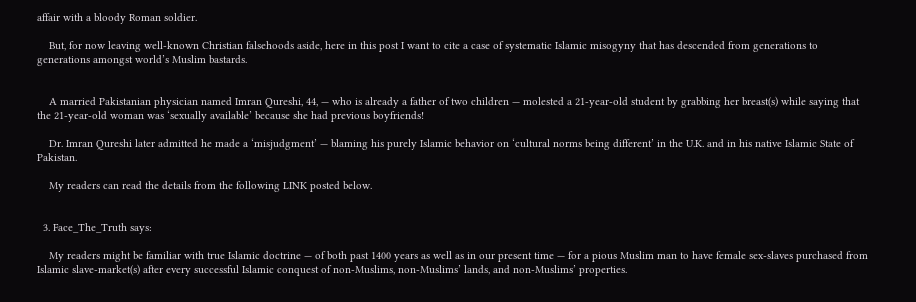affair with a bloody Roman soldier.

    But, for now leaving well-known Christian falsehoods aside, here in this post I want to cite a case of systematic Islamic misogyny that has descended from generations to generations amongst world’s Muslim bastards.


    A married Pakistanian physician named Imran Qureshi, 44, — who is already a father of two children — molested a 21-year-old student by grabbing her breast(s) while saying that the 21-year-old woman was ‘sexually available’ because she had previous boyfriends!

    Dr. Imran Qureshi later admitted he made a ‘misjudgment’ — blaming his purely Islamic behavior on ‘cultural norms being different’ in the U.K. and in his native Islamic State of Pakistan.

    My readers can read the details from the following LINK posted below.


  3. Face_The_Truth says:

    My readers might be familiar with true Islamic doctrine — of both past 1400 years as well as in our present time — for a pious Muslim man to have female sex-slaves purchased from Islamic slave-market(s) after every successful Islamic conquest of non-Muslims, non-Muslims’ lands, and non-Muslims’ properties.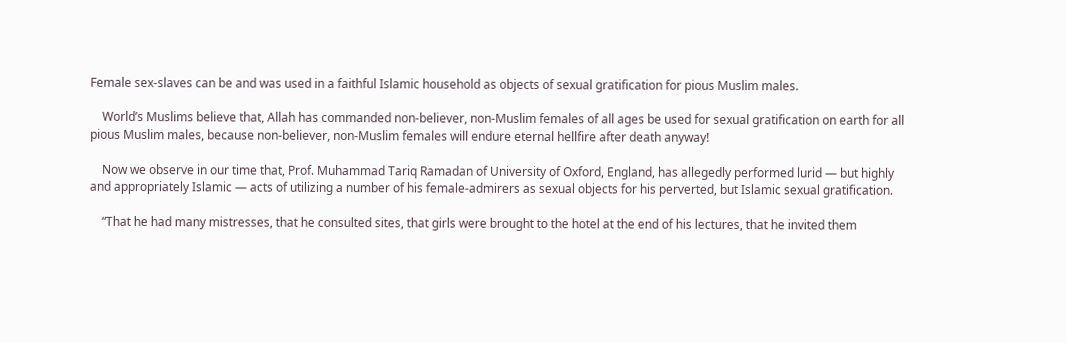Female sex-slaves can be and was used in a faithful Islamic household as objects of sexual gratification for pious Muslim males.

    World’s Muslims believe that, Allah has commanded non-believer, non-Muslim females of all ages be used for sexual gratification on earth for all pious Muslim males, because non-believer, non-Muslim females will endure eternal hellfire after death anyway!

    Now we observe in our time that, Prof. Muhammad Tariq Ramadan of University of Oxford, England, has allegedly performed lurid — but highly and appropriately Islamic — acts of utilizing a number of his female-admirers as sexual objects for his perverted, but Islamic sexual gratification.

    “That he had many mistresses, that he consulted sites, that girls were brought to the hotel at the end of his lectures, that he invited them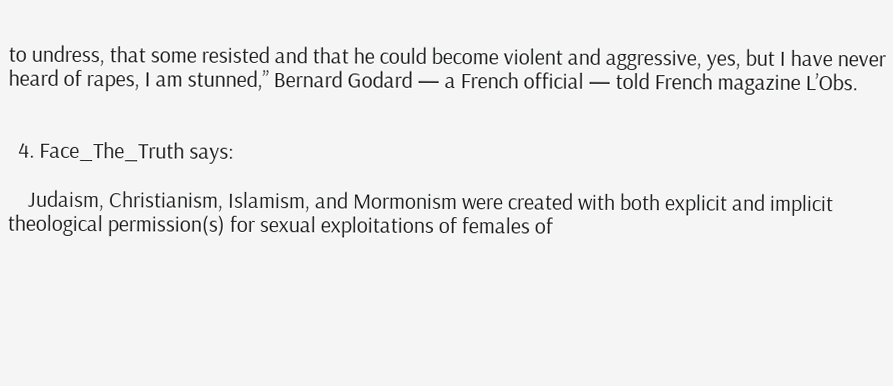to undress, that some resisted and that he could become violent and aggressive, yes, but I have never heard of rapes, I am stunned,” Bernard Godard — a French official — told French magazine L’Obs.


  4. Face_The_Truth says:

    Judaism, Christianism, Islamism, and Mormonism were created with both explicit and implicit theological permission(s) for sexual exploitations of females of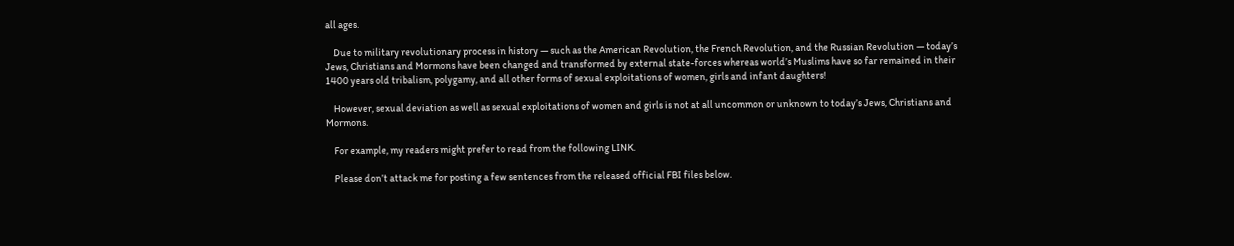all ages.

    Due to military revolutionary process in history — such as the American Revolution, the French Revolution, and the Russian Revolution — today’s Jews, Christians and Mormons have been changed and transformed by external state-forces whereas world’s Muslims have so far remained in their 1400 years old tribalism, polygamy, and all other forms of sexual exploitations of women, girls and infant daughters!

    However, sexual deviation as well as sexual exploitations of women and girls is not at all uncommon or unknown to today’s Jews, Christians and Mormons.

    For example, my readers might prefer to read from the following LINK.

    Please don’t attack me for posting a few sentences from the released official FBI files below.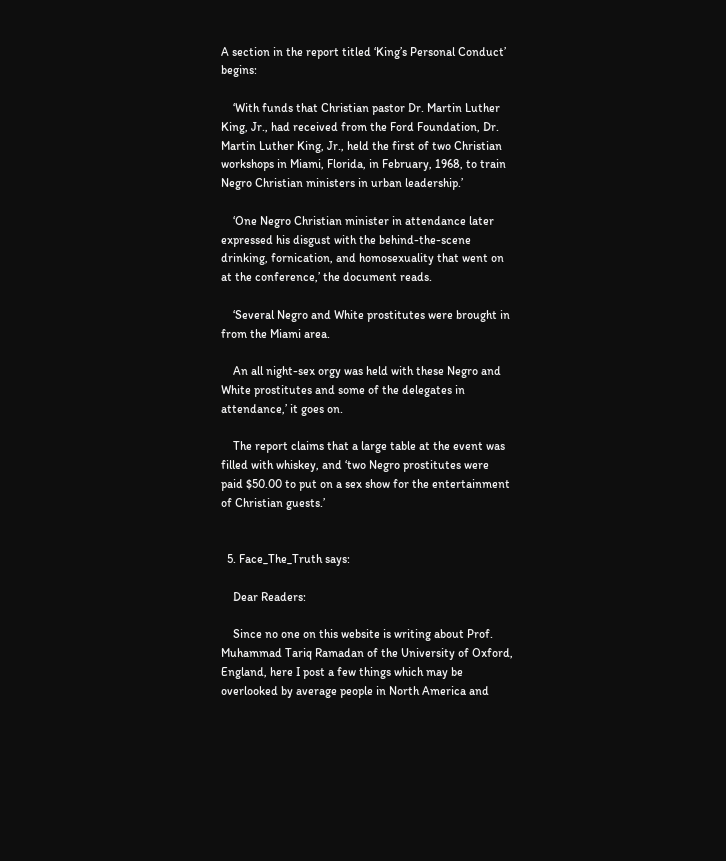A section in the report titled ‘King’s Personal Conduct’ begins:

    ‘With funds that Christian pastor Dr. Martin Luther King, Jr., had received from the Ford Foundation, Dr. Martin Luther King, Jr., held the first of two Christian workshops in Miami, Florida, in February, 1968, to train Negro Christian ministers in urban leadership.’

    ‘One Negro Christian minister in attendance later expressed his disgust with the behind-the-scene drinking, fornication, and homosexuality that went on at the conference,’ the document reads.

    ‘Several Negro and White prostitutes were brought in from the Miami area.

    An all night-sex orgy was held with these Negro and White prostitutes and some of the delegates in attendance,’ it goes on.

    The report claims that a large table at the event was filled with whiskey, and ‘two Negro prostitutes were paid $50.00 to put on a sex show for the entertainment of Christian guests.’


  5. Face_The_Truth says:

    Dear Readers:

    Since no one on this website is writing about Prof. Muhammad Tariq Ramadan of the University of Oxford, England, here I post a few things which may be overlooked by average people in North America and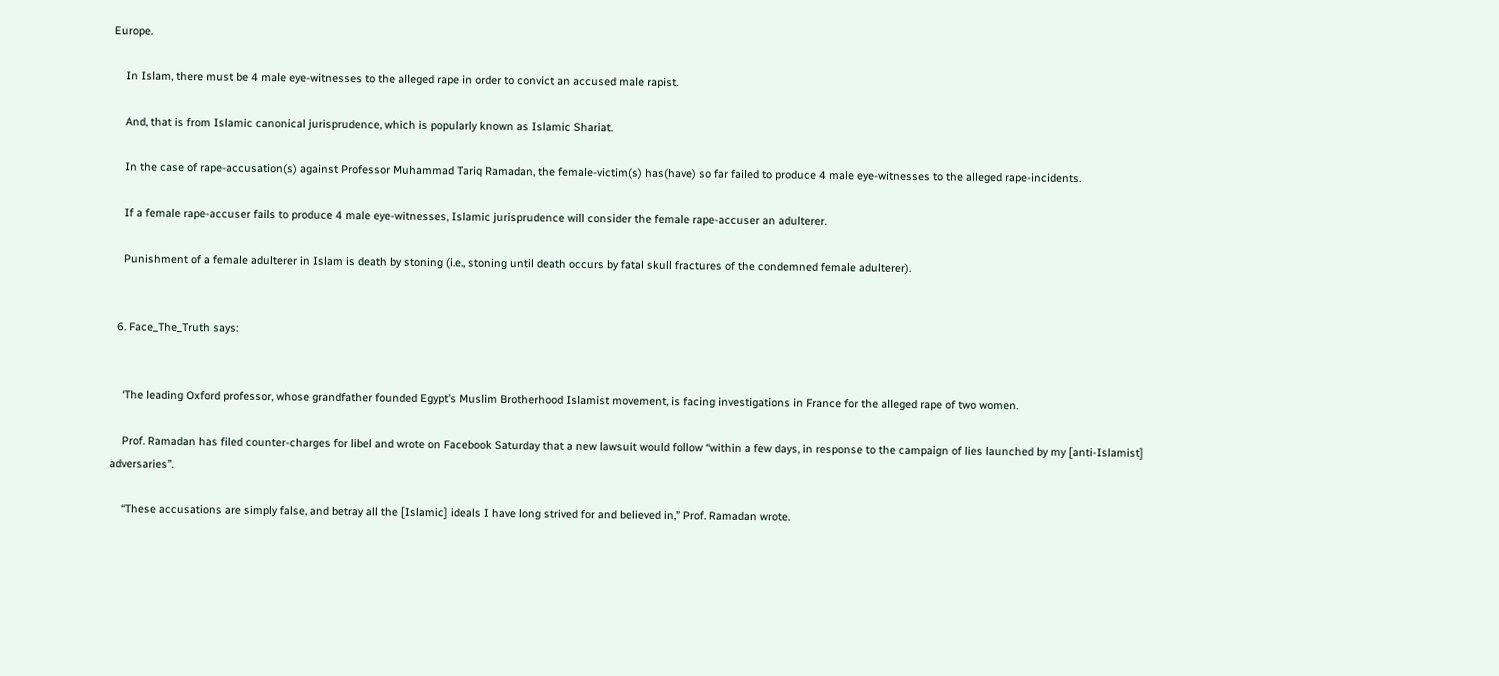Europe.

    In Islam, there must be 4 male eye-witnesses to the alleged rape in order to convict an accused male rapist.

    And, that is from Islamic canonical jurisprudence, which is popularly known as Islamic Shariat.

    In the case of rape-accusation(s) against Professor Muhammad Tariq Ramadan, the female-victim(s) has(have) so far failed to produce 4 male eye-witnesses to the alleged rape-incidents.

    If a female rape-accuser fails to produce 4 male eye-witnesses, Islamic jurisprudence will consider the female rape-accuser an adulterer.

    Punishment of a female adulterer in Islam is death by stoning (i.e., stoning until death occurs by fatal skull fractures of the condemned female adulterer).


  6. Face_The_Truth says:


    ‘The leading Oxford professor, whose grandfather founded Egypt’s Muslim Brotherhood Islamist movement, is facing investigations in France for the alleged rape of two women.

    Prof. Ramadan has filed counter-charges for libel and wrote on Facebook Saturday that a new lawsuit would follow “within a few days, in response to the campaign of lies launched by my [anti-Islamist] adversaries”.

    “These accusations are simply false, and betray all the [Islamic] ideals I have long strived for and believed in,” Prof. Ramadan wrote.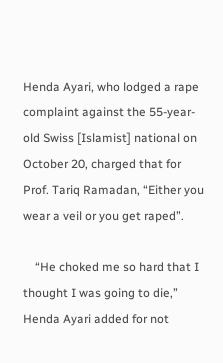Henda Ayari, who lodged a rape complaint against the 55-year-old Swiss [Islamist] national on October 20, charged that for Prof. Tariq Ramadan, “Either you wear a veil or you get raped”.

    “He choked me so hard that I thought I was going to die,” Henda Ayari added for not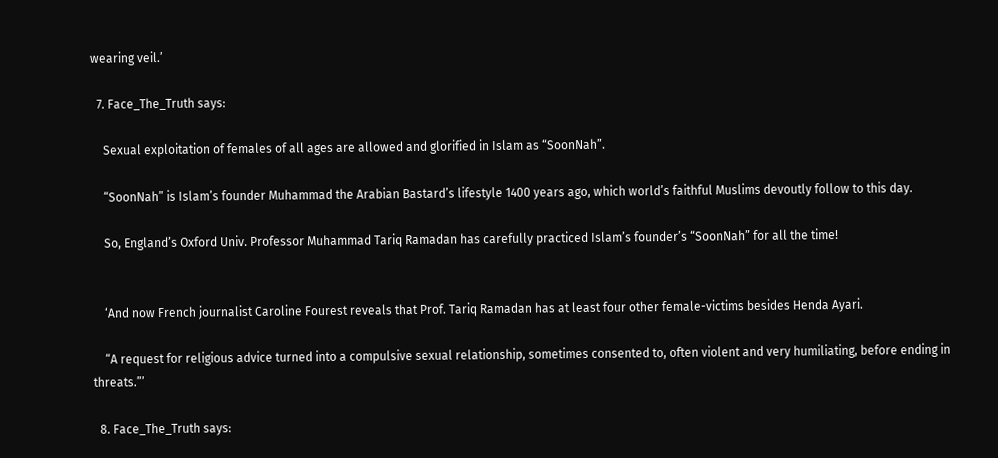wearing veil.’

  7. Face_The_Truth says:

    Sexual exploitation of females of all ages are allowed and glorified in Islam as “SoonNah”.

    “SoonNah” is Islam’s founder Muhammad the Arabian Bastard’s lifestyle 1400 years ago, which world’s faithful Muslims devoutly follow to this day.

    So, England’s Oxford Univ. Professor Muhammad Tariq Ramadan has carefully practiced Islam’s founder’s “SoonNah” for all the time!


    ‘And now French journalist Caroline Fourest reveals that Prof. Tariq Ramadan has at least four other female-victims besides Henda Ayari.

    “A request for religious advice turned into a compulsive sexual relationship, sometimes consented to, often violent and very humiliating, before ending in threats.”’

  8. Face_The_Truth says: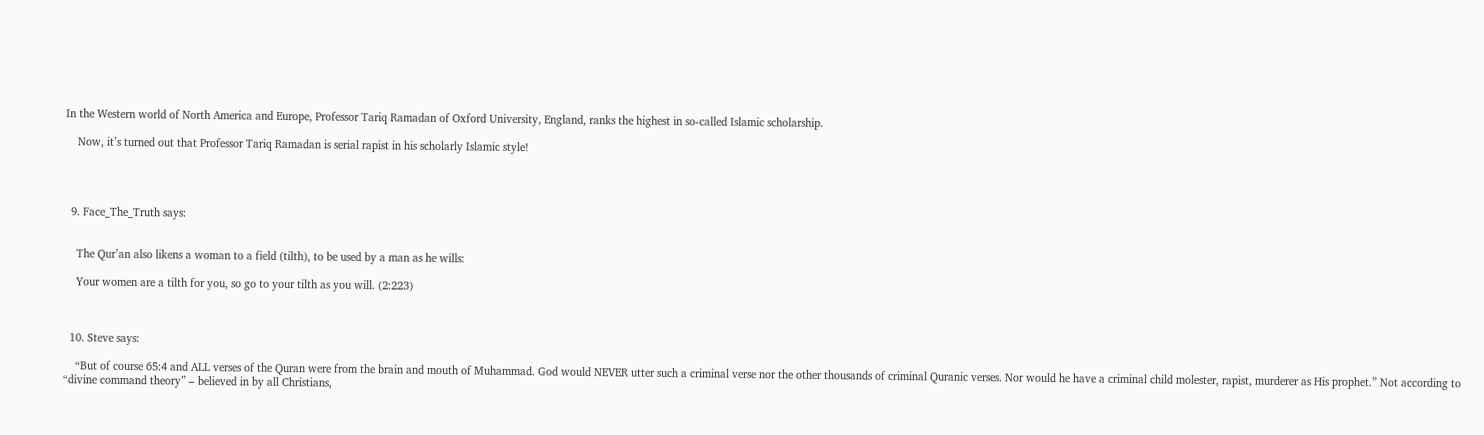In the Western world of North America and Europe, Professor Tariq Ramadan of Oxford University, England, ranks the highest in so-called Islamic scholarship.

    Now, it’s turned out that Professor Tariq Ramadan is serial rapist in his scholarly Islamic style!




  9. Face_The_Truth says:


    The Qur’an also likens a woman to a field (tilth), to be used by a man as he wills:

    Your women are a tilth for you, so go to your tilth as you will. (2:223)



  10. Steve says:

    “But of course 65:4 and ALL verses of the Quran were from the brain and mouth of Muhammad. God would NEVER utter such a criminal verse nor the other thousands of criminal Quranic verses. Nor would he have a criminal child molester, rapist, murderer as His prophet.” Not according to “divine command theory” – believed in by all Christians,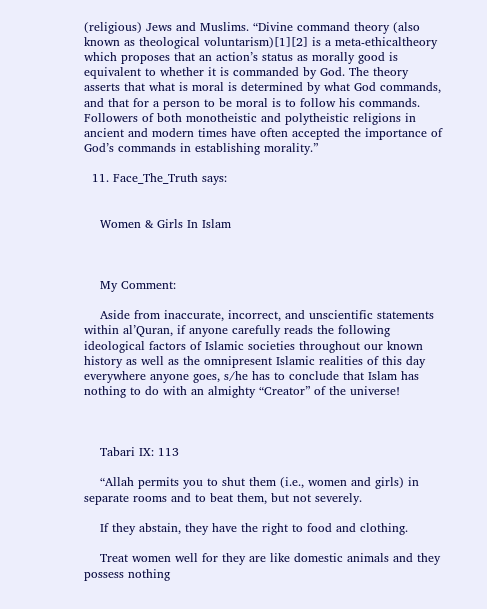(religious) Jews and Muslims. “Divine command theory (also known as theological voluntarism)[1][2] is a meta-ethicaltheory which proposes that an action’s status as morally good is equivalent to whether it is commanded by God. The theory asserts that what is moral is determined by what God commands, and that for a person to be moral is to follow his commands. Followers of both monotheistic and polytheistic religions in ancient and modern times have often accepted the importance of God’s commands in establishing morality.”

  11. Face_The_Truth says:


    Women & Girls In Islam



    My Comment:

    Aside from inaccurate, incorrect, and unscientific statements within al’Quran, if anyone carefully reads the following ideological factors of Islamic societies throughout our known history as well as the omnipresent Islamic realities of this day everywhere anyone goes, s/he has to conclude that Islam has nothing to do with an almighty “Creator” of the universe!



    Tabari IX: 113

    “Allah permits you to shut them (i.e., women and girls) in separate rooms and to beat them, but not severely.

    If they abstain, they have the right to food and clothing.

    Treat women well for they are like domestic animals and they possess nothing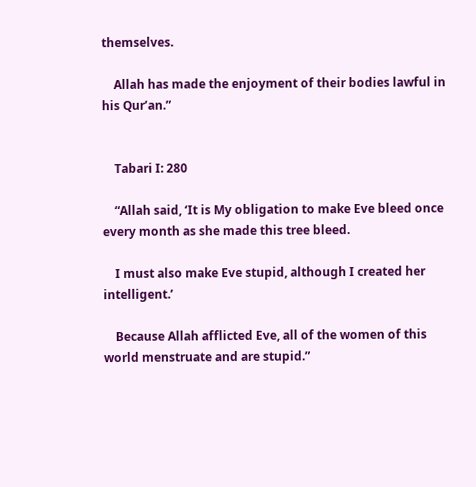themselves.

    Allah has made the enjoyment of their bodies lawful in his Qur’an.”


    Tabari I: 280

    “Allah said, ‘It is My obligation to make Eve bleed once every month as she made this tree bleed.

    I must also make Eve stupid, although I created her intelligent.’

    Because Allah afflicted Eve, all of the women of this world menstruate and are stupid.”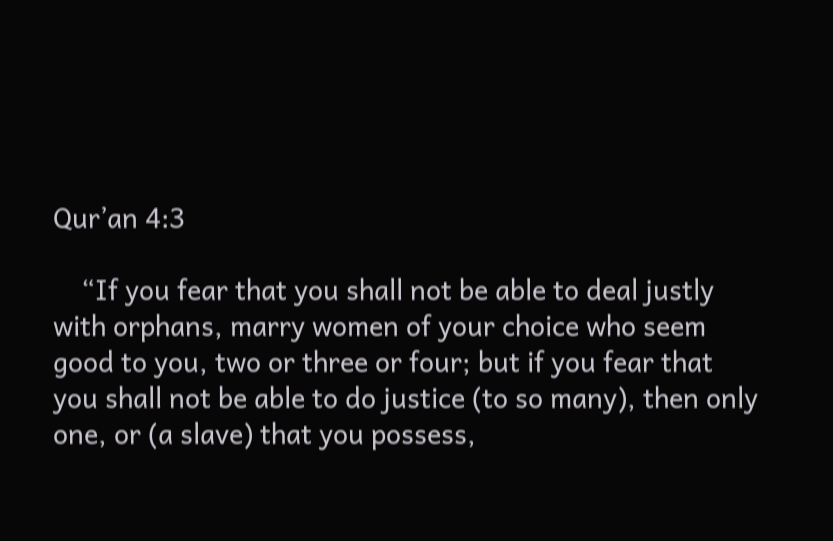Qur’an 4:3

    “If you fear that you shall not be able to deal justly with orphans, marry women of your choice who seem good to you, two or three or four; but if you fear that you shall not be able to do justice (to so many), then only one, or (a slave) that you possess,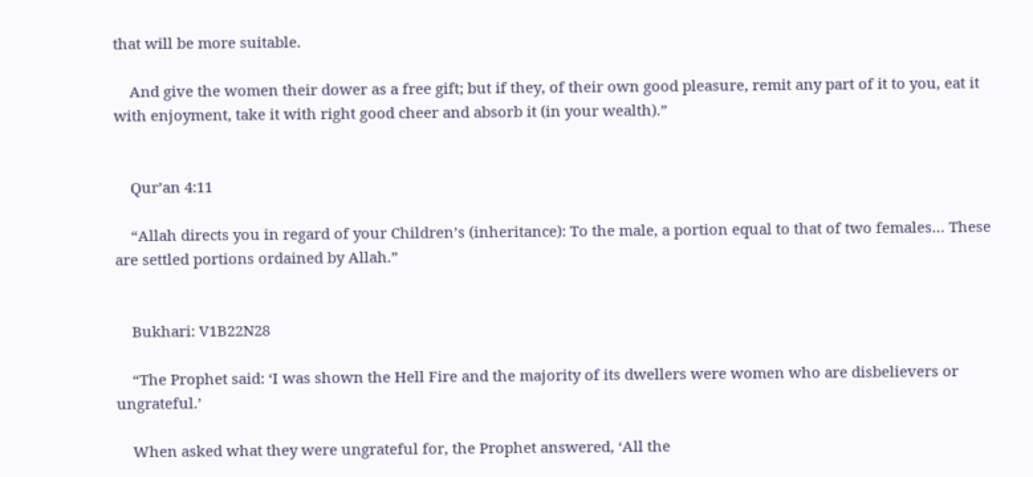that will be more suitable.

    And give the women their dower as a free gift; but if they, of their own good pleasure, remit any part of it to you, eat it with enjoyment, take it with right good cheer and absorb it (in your wealth).”


    Qur’an 4:11

    “Allah directs you in regard of your Children’s (inheritance): To the male, a portion equal to that of two females… These are settled portions ordained by Allah.”


    Bukhari: V1B22N28

    “The Prophet said: ‘I was shown the Hell Fire and the majority of its dwellers were women who are disbelievers or ungrateful.’

    When asked what they were ungrateful for, the Prophet answered, ‘All the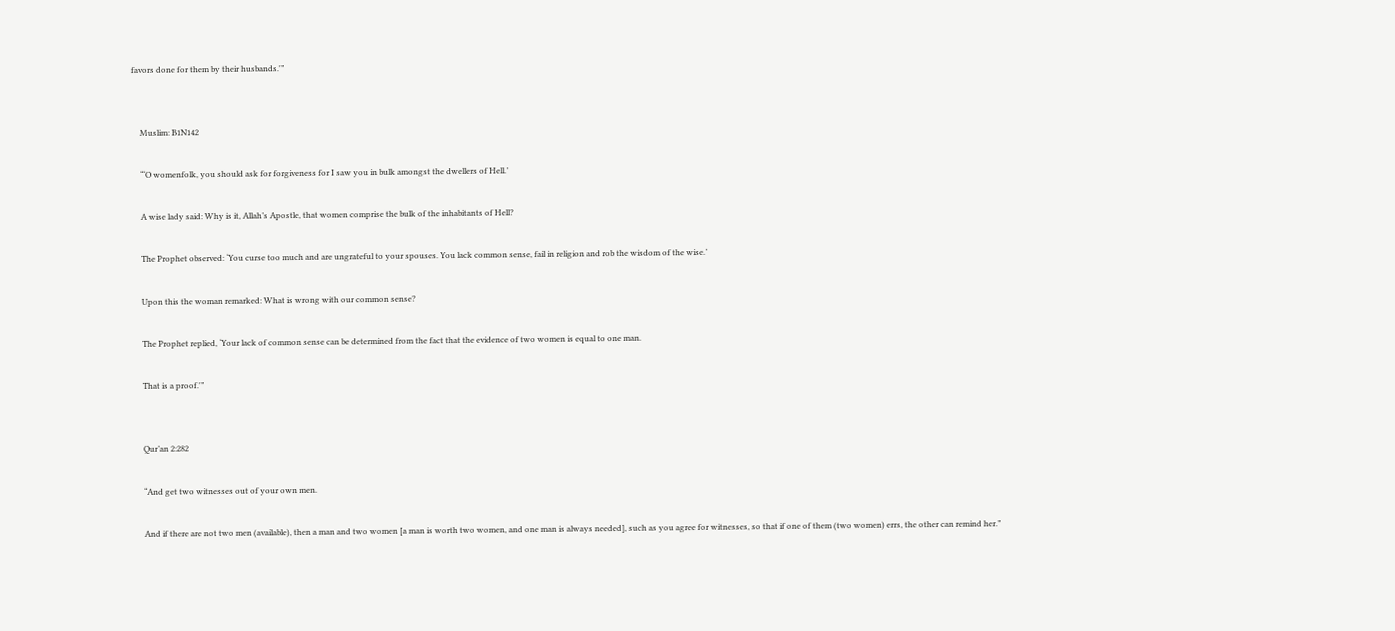favors done for them by their husbands.'”


    Muslim: B1N142

    “‘O womenfolk, you should ask for forgiveness for I saw you in bulk amongst the dwellers of Hell.’

    A wise lady said: Why is it, Allah’s Apostle, that women comprise the bulk of the inhabitants of Hell?

    The Prophet observed: ‘You curse too much and are ungrateful to your spouses. You lack common sense, fail in religion and rob the wisdom of the wise.’

    Upon this the woman remarked: What is wrong with our common sense?

    The Prophet replied, ‘Your lack of common sense can be determined from the fact that the evidence of two women is equal to one man.

    That is a proof.'”


    Qur’an 2:282

    “And get two witnesses out of your own men.

    And if there are not two men (available), then a man and two women [a man is worth two women, and one man is always needed], such as you agree for witnesses, so that if one of them (two women) errs, the other can remind her.”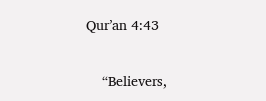Qur’an 4:43

    “Believers,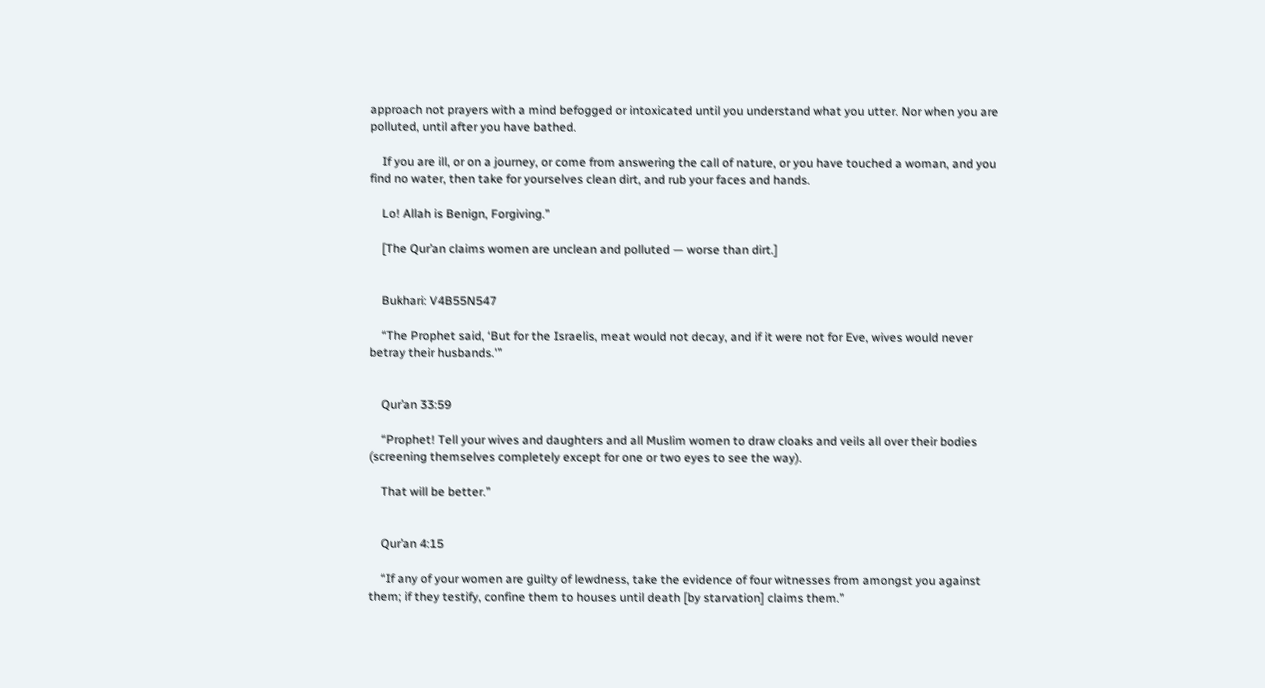approach not prayers with a mind befogged or intoxicated until you understand what you utter. Nor when you are polluted, until after you have bathed.

    If you are ill, or on a journey, or come from answering the call of nature, or you have touched a woman, and you find no water, then take for yourselves clean dirt, and rub your faces and hands.

    Lo! Allah is Benign, Forgiving.”

    [The Qur’an claims women are unclean and polluted — worse than dirt.]


    Bukhari: V4B55N547

    “The Prophet said, ‘But for the Israelis, meat would not decay, and if it were not for Eve, wives would never betray their husbands.'”


    Qur’an 33:59

    “Prophet! Tell your wives and daughters and all Muslim women to draw cloaks and veils all over their bodies (screening themselves completely except for one or two eyes to see the way).

    That will be better.”


    Qur’an 4:15

    “If any of your women are guilty of lewdness, take the evidence of four witnesses from amongst you against them; if they testify, confine them to houses until death [by starvation] claims them.”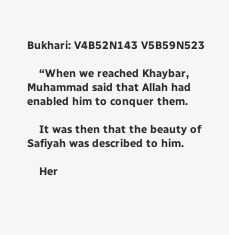Bukhari: V4B52N143 V5B59N523

    “When we reached Khaybar, Muhammad said that Allah had enabled him to conquer them.

    It was then that the beauty of Safiyah was described to him.

    Her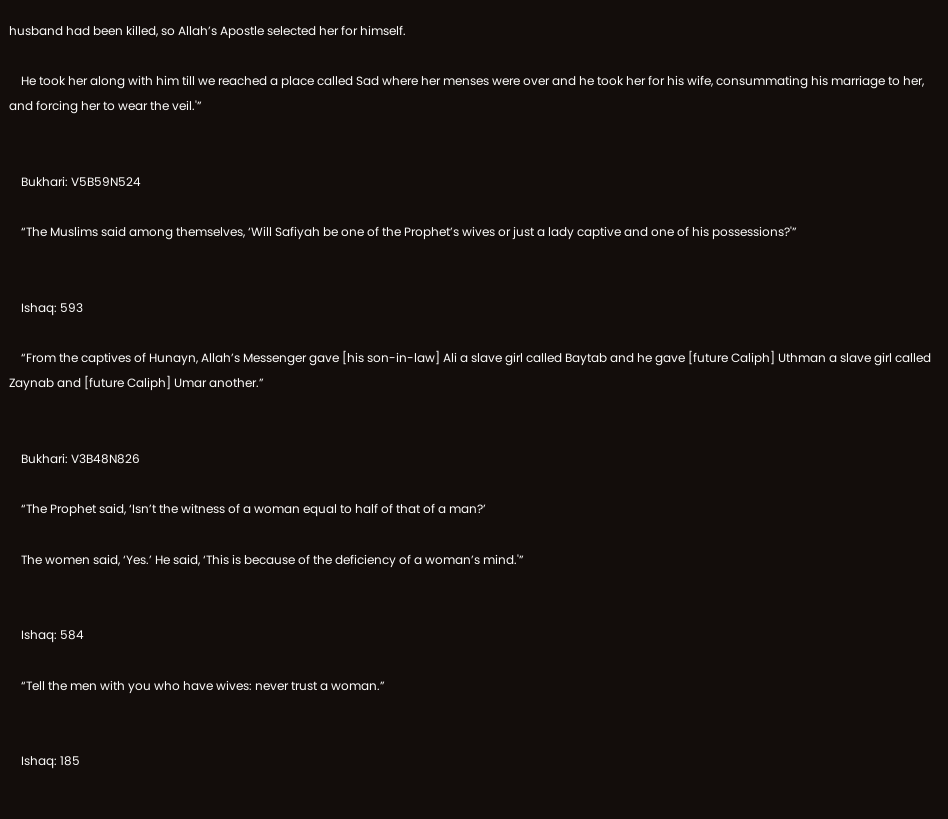husband had been killed, so Allah’s Apostle selected her for himself.

    He took her along with him till we reached a place called Sad where her menses were over and he took her for his wife, consummating his marriage to her, and forcing her to wear the veil.'”


    Bukhari: V5B59N524

    “The Muslims said among themselves, ‘Will Safiyah be one of the Prophet’s wives or just a lady captive and one of his possessions?'”


    Ishaq: 593

    “From the captives of Hunayn, Allah’s Messenger gave [his son-in-law] Ali a slave girl called Baytab and he gave [future Caliph] Uthman a slave girl called Zaynab and [future Caliph] Umar another.”


    Bukhari: V3B48N826

    “The Prophet said, ‘Isn’t the witness of a woman equal to half of that of a man?’

    The women said, ‘Yes.’ He said, ‘This is because of the deficiency of a woman’s mind.'”


    Ishaq: 584

    “Tell the men with you who have wives: never trust a woman.”


    Ishaq: 185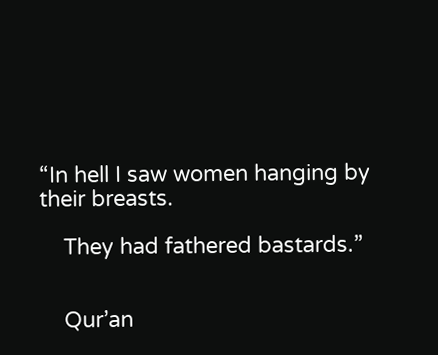“In hell I saw women hanging by their breasts.

    They had fathered bastards.”


    Qur’an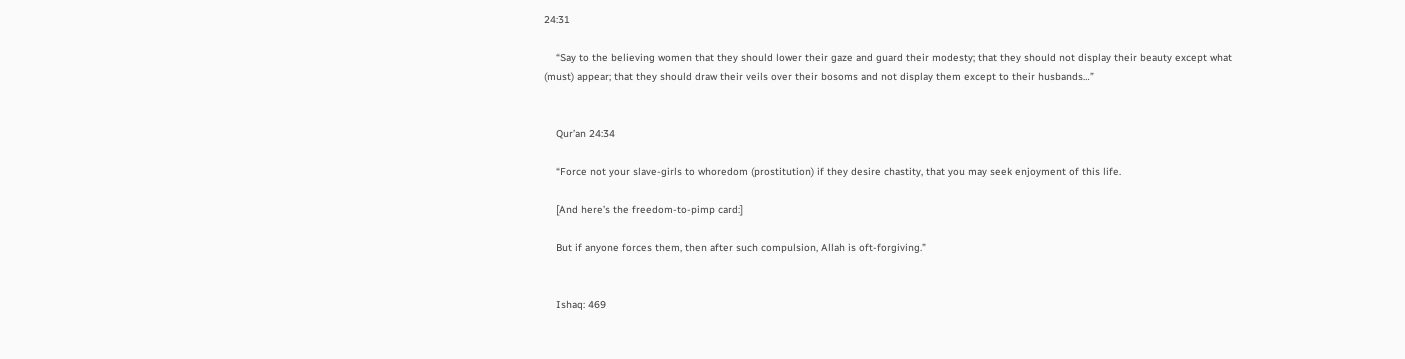24:31

    “Say to the believing women that they should lower their gaze and guard their modesty; that they should not display their beauty except what (must) appear; that they should draw their veils over their bosoms and not display them except to their husbands…”


    Qur’an 24:34

    “Force not your slave-girls to whoredom (prostitution) if they desire chastity, that you may seek enjoyment of this life.

    [And here’s the freedom-to-pimp card:]

    But if anyone forces them, then after such compulsion, Allah is oft-forgiving.”


    Ishaq: 469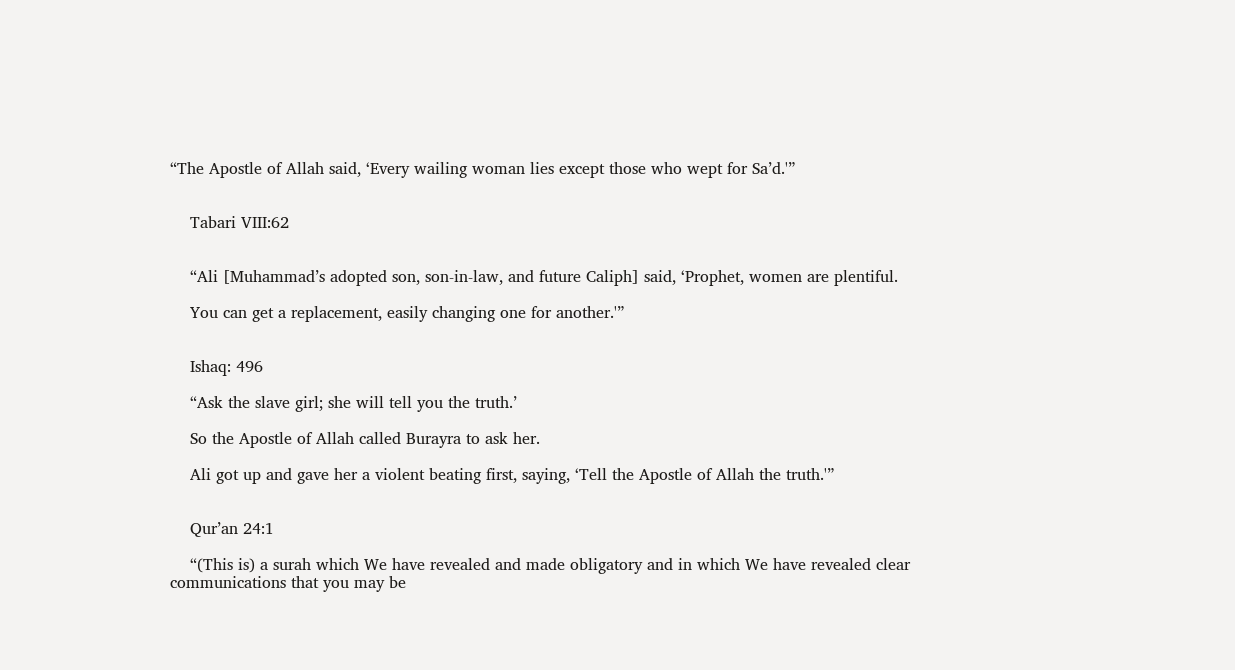“The Apostle of Allah said, ‘Every wailing woman lies except those who wept for Sa’d.'”


    Tabari VIII:62


    “Ali [Muhammad’s adopted son, son-in-law, and future Caliph] said, ‘Prophet, women are plentiful.

    You can get a replacement, easily changing one for another.'”


    Ishaq: 496

    “Ask the slave girl; she will tell you the truth.’

    So the Apostle of Allah called Burayra to ask her.

    Ali got up and gave her a violent beating first, saying, ‘Tell the Apostle of Allah the truth.'”


    Qur’an 24:1

    “(This is) a surah which We have revealed and made obligatory and in which We have revealed clear communications that you may be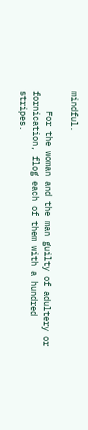mindful.

    For the woman and the man guilty of adultery or fornication, flog each of them with a hundred stripes.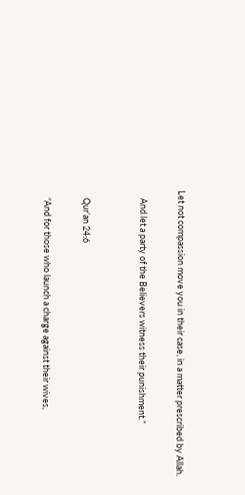Let not compassion move you in their case, in a matter prescribed by Allah.

    And let a party of the Believers witness their punishment.”


    Qur’an 24:6

    “And for those who launch a charge against their wives,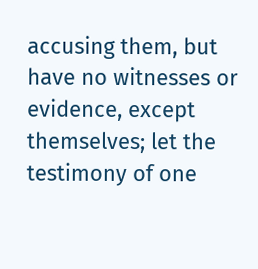accusing them, but have no witnesses or evidence, except themselves; let the testimony of one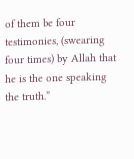of them be four testimonies, (swearing four times) by Allah that he is the one speaking the truth.”